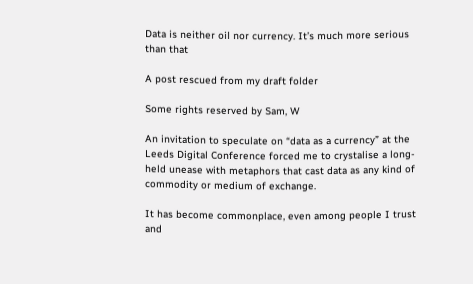Data is neither oil nor currency. It’s much more serious than that

A post rescued from my draft folder

Some rights reserved by Sam, W

An invitation to speculate on “data as a currency” at the Leeds Digital Conference forced me to crystalise a long-held unease with metaphors that cast data as any kind of commodity or medium of exchange.

It has become commonplace, even among people I trust and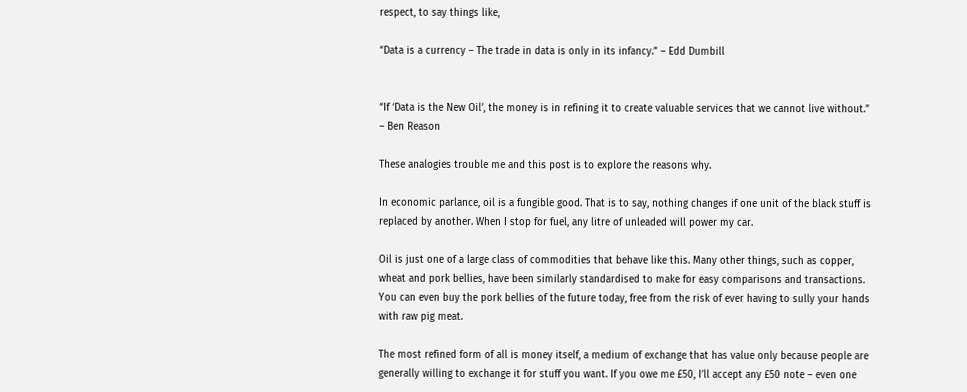respect, to say things like,

“Data is a currency – The trade in data is only in its infancy.” – Edd Dumbill


“If ‘Data is the New Oil’, the money is in refining it to create valuable services that we cannot live without.” – Ben Reason

These analogies trouble me and this post is to explore the reasons why.

In economic parlance, oil is a fungible good. That is to say, nothing changes if one unit of the black stuff is replaced by another. When I stop for fuel, any litre of unleaded will power my car.

Oil is just one of a large class of commodities that behave like this. Many other things, such as copper, wheat and pork bellies, have been similarly standardised to make for easy comparisons and transactions. You can even buy the pork bellies of the future today, free from the risk of ever having to sully your hands with raw pig meat.

The most refined form of all is money itself, a medium of exchange that has value only because people are generally willing to exchange it for stuff you want. If you owe me £50, I’ll accept any £50 note – even one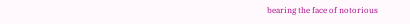bearing the face of notorious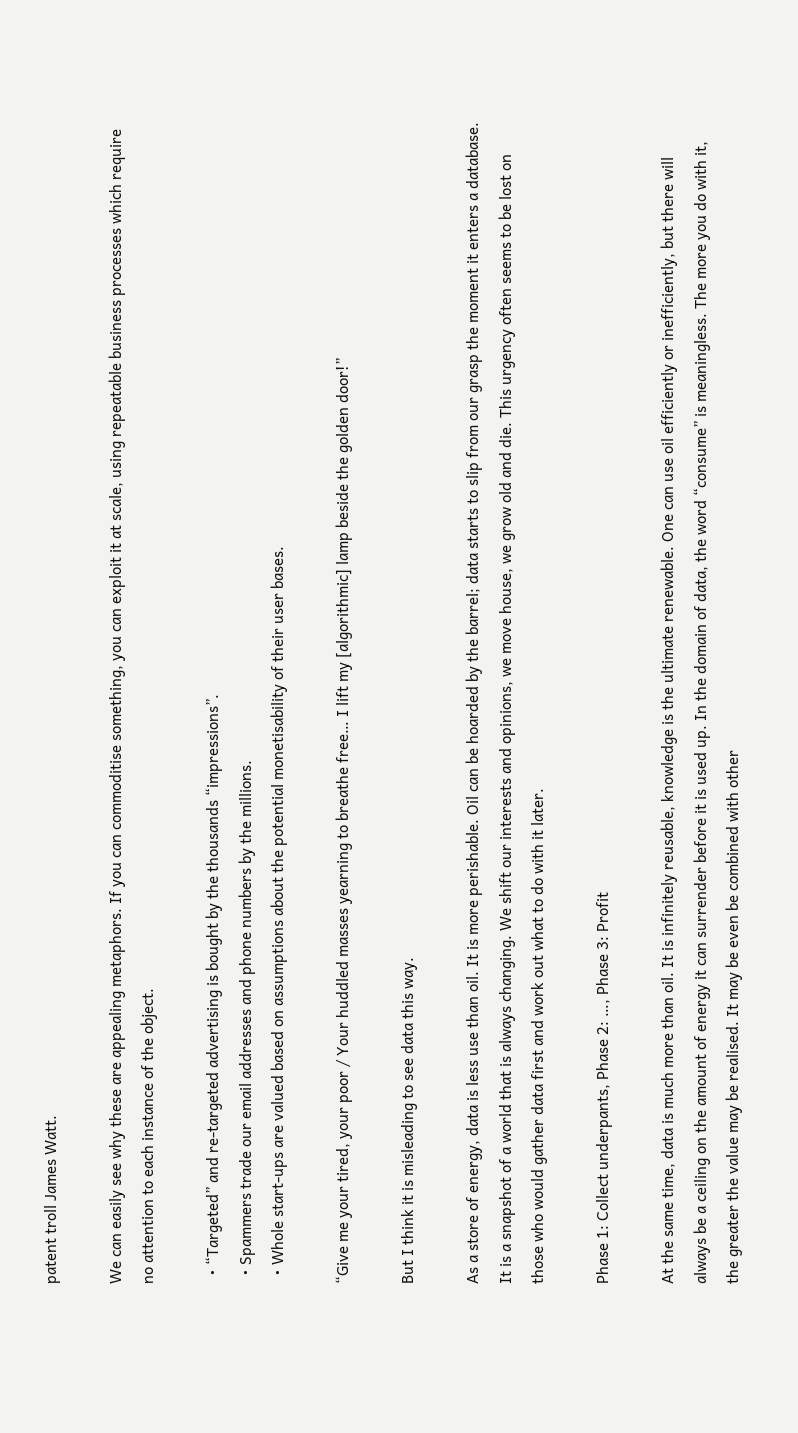patent troll James Watt.

We can easily see why these are appealing metaphors. If you can commoditise something, you can exploit it at scale, using repeatable business processes which require no attention to each instance of the object.

  • “Targeted” and re-targeted advertising is bought by the thousands “impressions”.
  • Spammers trade our email addresses and phone numbers by the millions.
  • Whole start-ups are valued based on assumptions about the potential monetisability of their user bases.

“Give me your tired, your poor / Your huddled masses yearning to breathe free… I lift my [algorithmic] lamp beside the golden door!”

But I think it is misleading to see data this way.

As a store of energy, data is less use than oil. It is more perishable. Oil can be hoarded by the barrel; data starts to slip from our grasp the moment it enters a database. It is a snapshot of a world that is always changing. We shift our interests and opinions, we move house, we grow old and die. This urgency often seems to be lost on those who would gather data first and work out what to do with it later.

Phase 1: Collect underpants, Phase 2: …, Phase 3: Profit

At the same time, data is much more than oil. It is infinitely reusable, knowledge is the ultimate renewable. One can use oil efficiently or inefficiently, but there will always be a ceiling on the amount of energy it can surrender before it is used up. In the domain of data, the word “consume” is meaningless. The more you do with it, the greater the value may be realised. It may be even be combined with other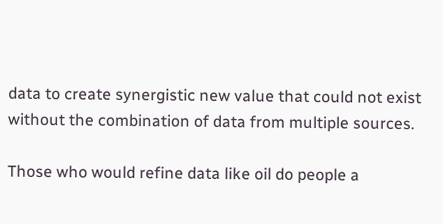data to create synergistic new value that could not exist without the combination of data from multiple sources.

Those who would refine data like oil do people a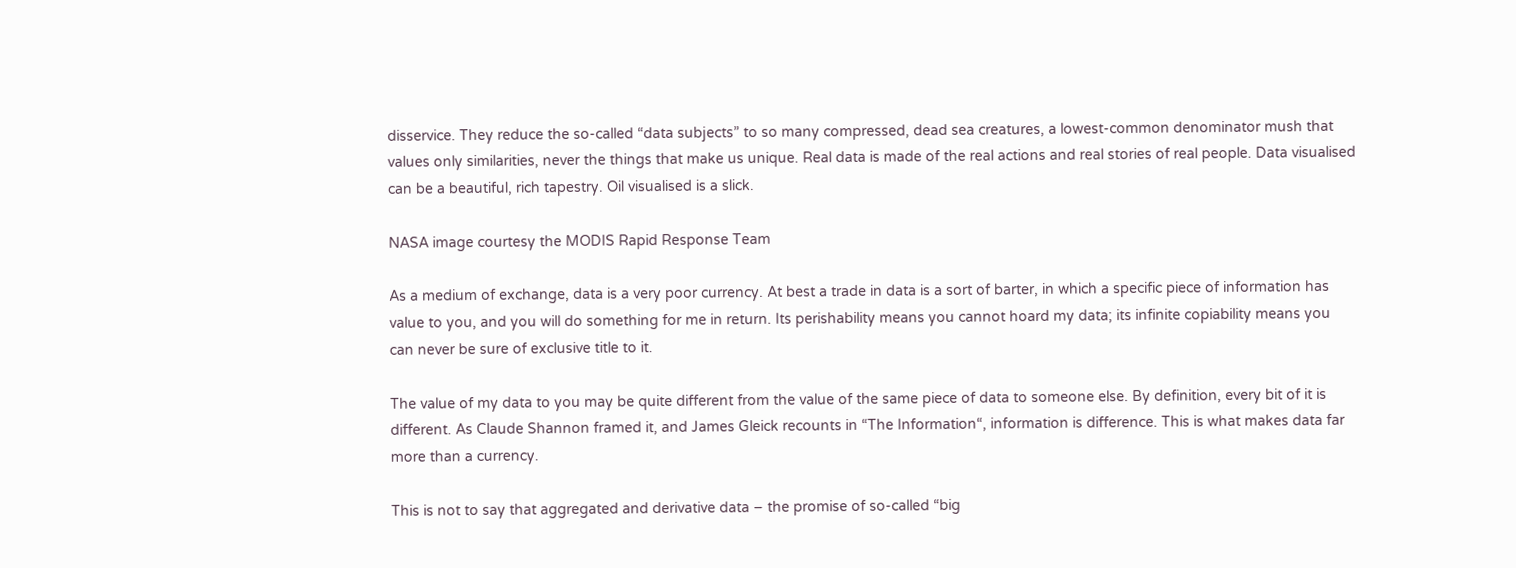disservice. They reduce the so-called “data subjects” to so many compressed, dead sea creatures, a lowest-common denominator mush that values only similarities, never the things that make us unique. Real data is made of the real actions and real stories of real people. Data visualised can be a beautiful, rich tapestry. Oil visualised is a slick.

NASA image courtesy the MODIS Rapid Response Team

As a medium of exchange, data is a very poor currency. At best a trade in data is a sort of barter, in which a specific piece of information has value to you, and you will do something for me in return. Its perishability means you cannot hoard my data; its infinite copiability means you can never be sure of exclusive title to it.

The value of my data to you may be quite different from the value of the same piece of data to someone else. By definition, every bit of it is different. As Claude Shannon framed it, and James Gleick recounts in “The Information“, information is difference. This is what makes data far more than a currency.

This is not to say that aggregated and derivative data – the promise of so-called “big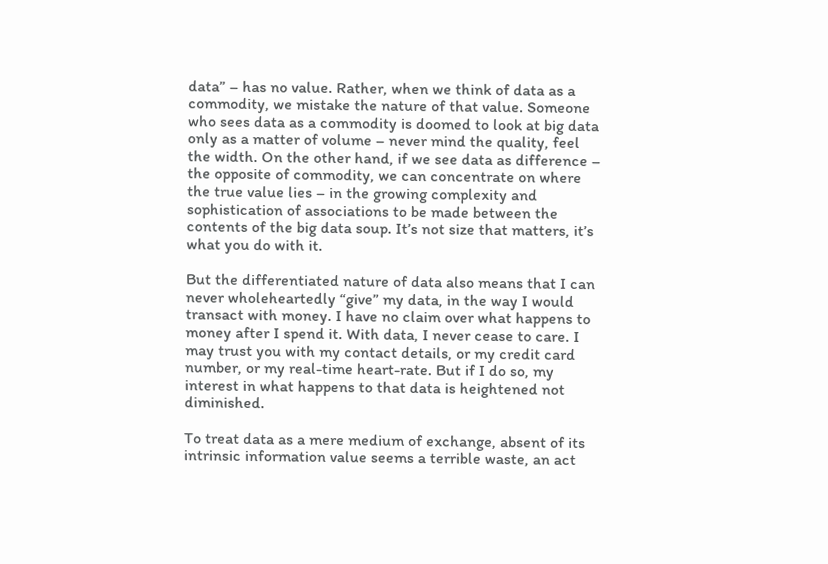data” – has no value. Rather, when we think of data as a commodity, we mistake the nature of that value. Someone who sees data as a commodity is doomed to look at big data only as a matter of volume – never mind the quality, feel the width. On the other hand, if we see data as difference – the opposite of commodity, we can concentrate on where the true value lies – in the growing complexity and sophistication of associations to be made between the contents of the big data soup. It’s not size that matters, it’s what you do with it.

But the differentiated nature of data also means that I can never wholeheartedly “give” my data, in the way I would transact with money. I have no claim over what happens to money after I spend it. With data, I never cease to care. I may trust you with my contact details, or my credit card number, or my real-time heart-rate. But if I do so, my interest in what happens to that data is heightened not diminished.

To treat data as a mere medium of exchange, absent of its intrinsic information value seems a terrible waste, an act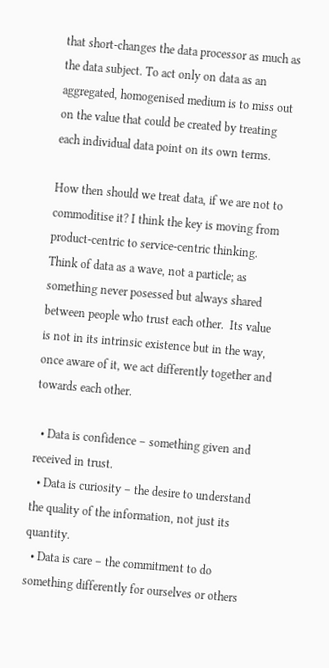that short-changes the data processor as much as the data subject. To act only on data as an aggregated, homogenised medium is to miss out on the value that could be created by treating each individual data point on its own terms.

How then should we treat data, if we are not to commoditise it? I think the key is moving from product-centric to service-centric thinking. Think of data as a wave, not a particle; as something never posessed but always shared between people who trust each other.  Its value is not in its intrinsic existence but in the way, once aware of it, we act differently together and towards each other.

  • Data is confidence – something given and received in trust.
  • Data is curiosity – the desire to understand the quality of the information, not just its quantity.
  • Data is care – the commitment to do something differently for ourselves or others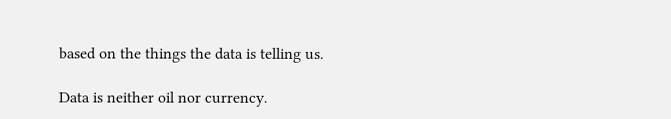based on the things the data is telling us.

Data is neither oil nor currency.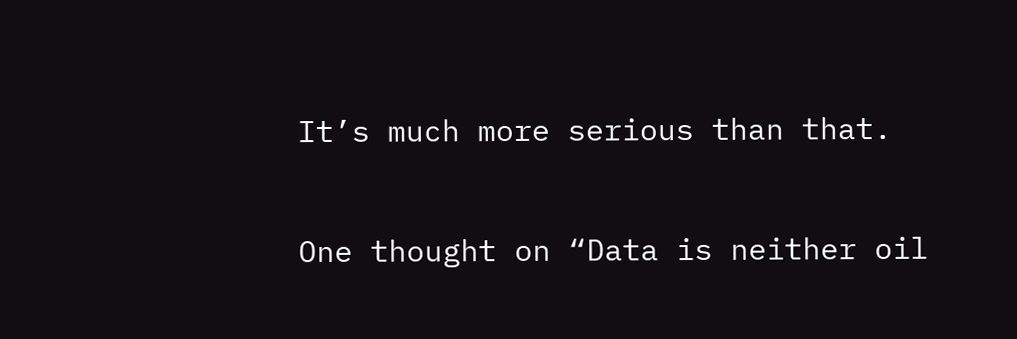It’s much more serious than that.

One thought on “Data is neither oil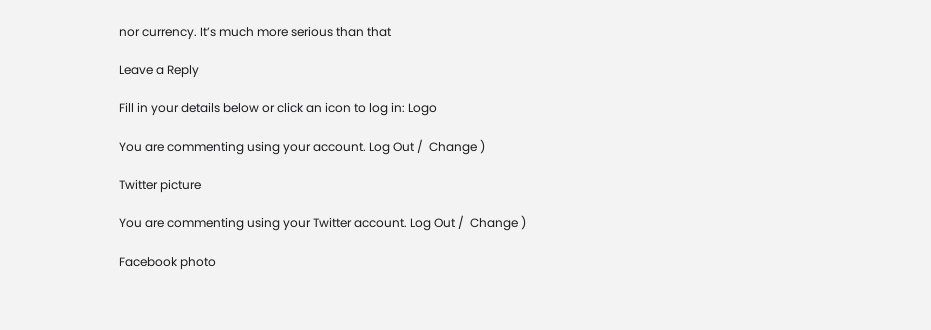nor currency. It’s much more serious than that

Leave a Reply

Fill in your details below or click an icon to log in: Logo

You are commenting using your account. Log Out /  Change )

Twitter picture

You are commenting using your Twitter account. Log Out /  Change )

Facebook photo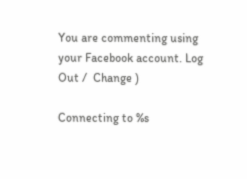You are commenting using your Facebook account. Log Out /  Change )

Connecting to %s